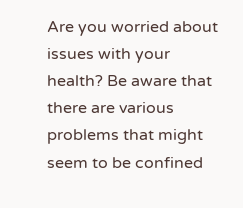Are you worried about issues with your health? Be aware that there are various problems that might seem to be confined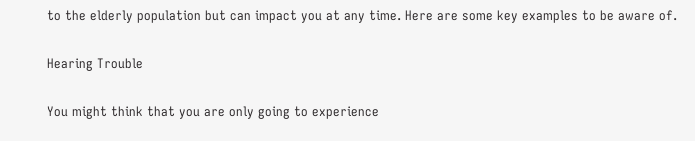to the elderly population but can impact you at any time. Here are some key examples to be aware of.

Hearing Trouble

You might think that you are only going to experience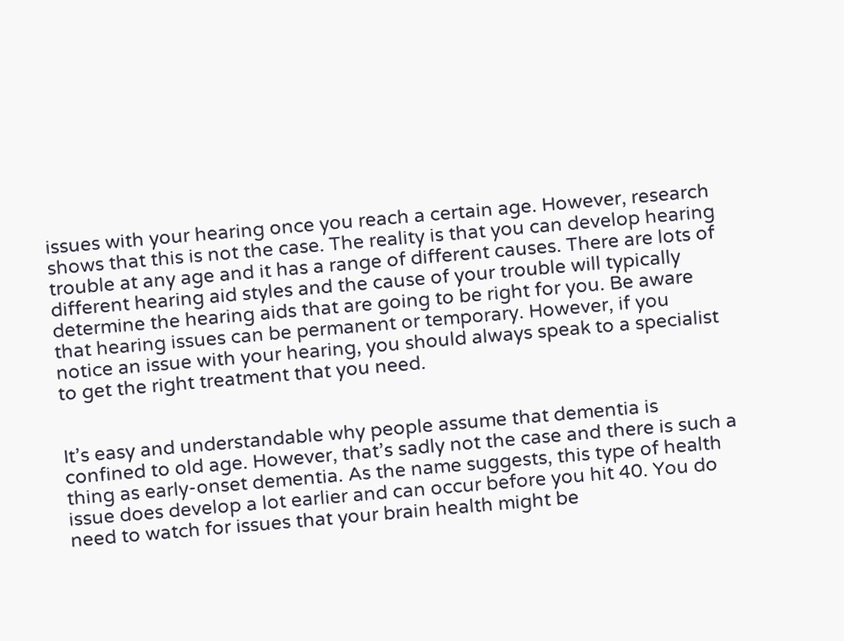issues with your hearing once you reach a certain age. However, research shows that this is not the case. The reality is that you can develop hearing trouble at any age and it has a range of different causes. There are lots of different hearing aid styles and the cause of your trouble will typically determine the hearing aids that are going to be right for you. Be aware that hearing issues can be permanent or temporary. However, if you notice an issue with your hearing, you should always speak to a specialist to get the right treatment that you need.


It’s easy and understandable why people assume that dementia is confined to old age. However, that’s sadly not the case and there is such a thing as early-onset dementia. As the name suggests, this type of health issue does develop a lot earlier and can occur before you hit 40. You do need to watch for issues that your brain health might be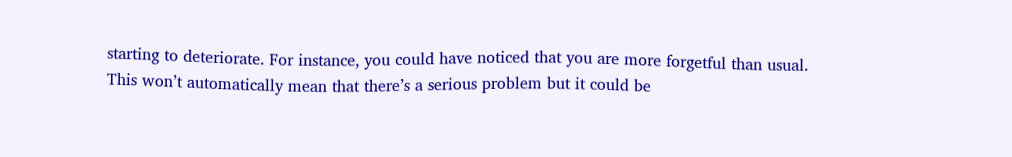starting to deteriorate. For instance, you could have noticed that you are more forgetful than usual. This won’t automatically mean that there’s a serious problem but it could be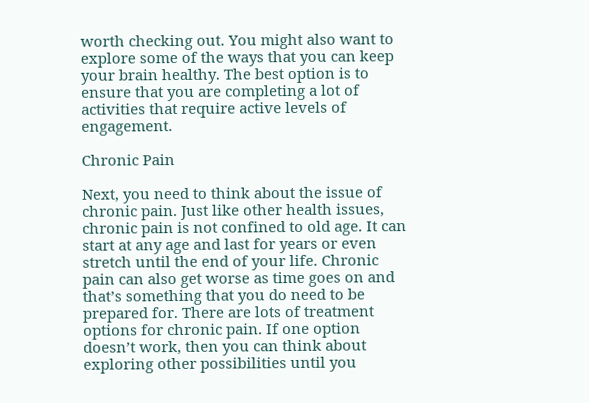worth checking out. You might also want to explore some of the ways that you can keep your brain healthy. The best option is to ensure that you are completing a lot of activities that require active levels of engagement.

Chronic Pain

Next, you need to think about the issue of chronic pain. Just like other health issues, chronic pain is not confined to old age. It can start at any age and last for years or even stretch until the end of your life. Chronic pain can also get worse as time goes on and that’s something that you do need to be prepared for. There are lots of treatment options for chronic pain. If one option doesn’t work, then you can think about exploring other possibilities until you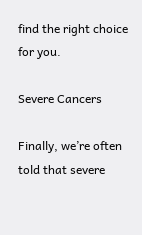find the right choice for you.

Severe Cancers

Finally, we’re often told that severe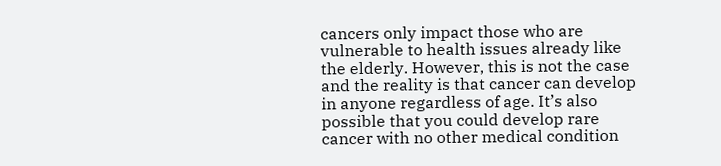cancers only impact those who are vulnerable to health issues already like the elderly. However, this is not the case and the reality is that cancer can develop in anyone regardless of age. It’s also possible that you could develop rare cancer with no other medical condition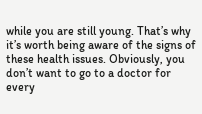while you are still young. That’s why it’s worth being aware of the signs of these health issues. Obviously, you don’t want to go to a doctor for every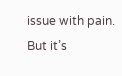issue with pain. But it’s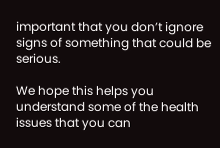important that you don’t ignore signs of something that could be serious.

We hope this helps you understand some of the health issues that you can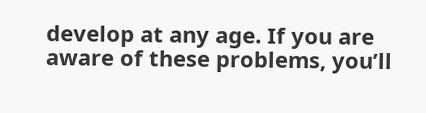develop at any age. If you are aware of these problems, you’ll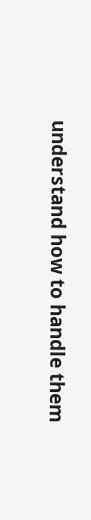understand how to handle them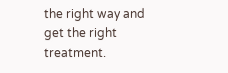the right way and get the right treatment.